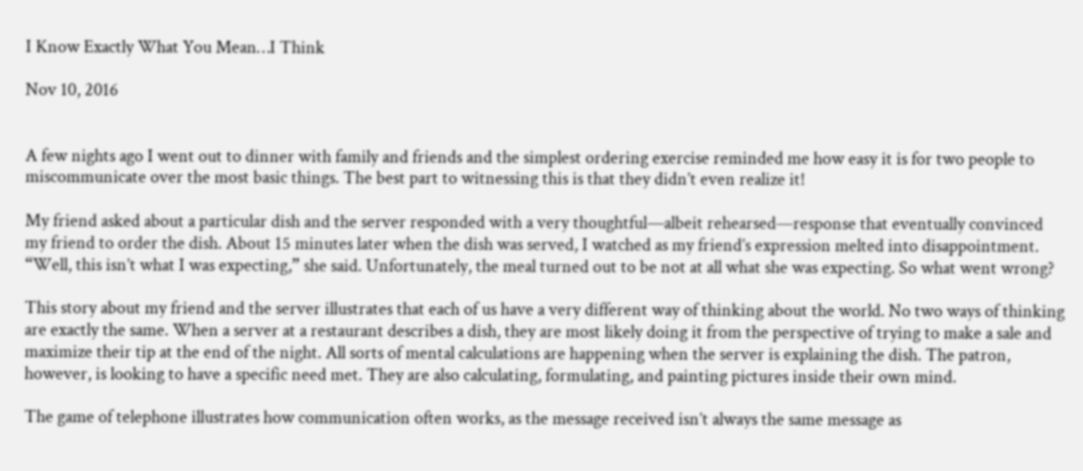I Know Exactly What You Mean…I Think

Nov 10, 2016


A few nights ago I went out to dinner with family and friends and the simplest ordering exercise reminded me how easy it is for two people to miscommunicate over the most basic things. The best part to witnessing this is that they didn’t even realize it!

My friend asked about a particular dish and the server responded with a very thoughtful—albeit rehearsed—response that eventually convinced my friend to order the dish. About 15 minutes later when the dish was served, I watched as my friend’s expression melted into disappointment. “Well, this isn’t what I was expecting,” she said. Unfortunately, the meal turned out to be not at all what she was expecting. So what went wrong?

This story about my friend and the server illustrates that each of us have a very different way of thinking about the world. No two ways of thinking are exactly the same. When a server at a restaurant describes a dish, they are most likely doing it from the perspective of trying to make a sale and maximize their tip at the end of the night. All sorts of mental calculations are happening when the server is explaining the dish. The patron, however, is looking to have a specific need met. They are also calculating, formulating, and painting pictures inside their own mind.

The game of telephone illustrates how communication often works, as the message received isn’t always the same message as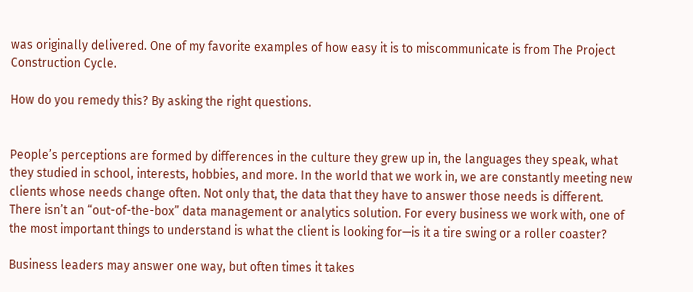was originally delivered. One of my favorite examples of how easy it is to miscommunicate is from The Project Construction Cycle.

How do you remedy this? By asking the right questions.


People’s perceptions are formed by differences in the culture they grew up in, the languages they speak, what they studied in school, interests, hobbies, and more. In the world that we work in, we are constantly meeting new clients whose needs change often. Not only that, the data that they have to answer those needs is different. There isn’t an “out-of-the-box” data management or analytics solution. For every business we work with, one of the most important things to understand is what the client is looking for—is it a tire swing or a roller coaster?

Business leaders may answer one way, but often times it takes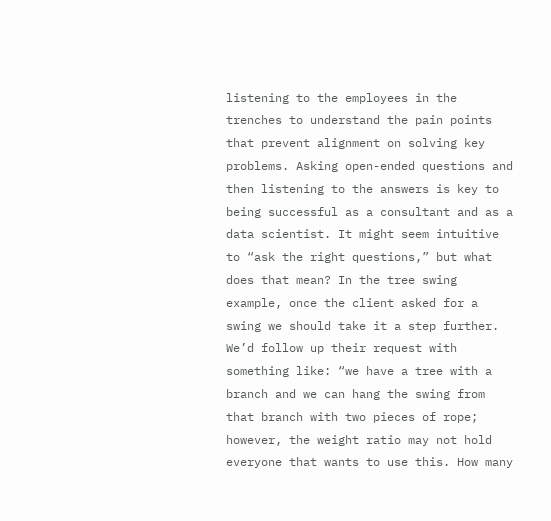listening to the employees in the trenches to understand the pain points that prevent alignment on solving key problems. Asking open-ended questions and then listening to the answers is key to being successful as a consultant and as a data scientist. It might seem intuitive to “ask the right questions,” but what does that mean? In the tree swing example, once the client asked for a swing we should take it a step further. We’d follow up their request with something like: “we have a tree with a branch and we can hang the swing from that branch with two pieces of rope; however, the weight ratio may not hold everyone that wants to use this. How many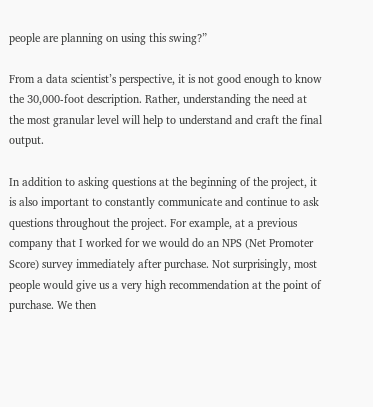people are planning on using this swing?”

From a data scientist’s perspective, it is not good enough to know the 30,000-foot description. Rather, understanding the need at the most granular level will help to understand and craft the final output.

In addition to asking questions at the beginning of the project, it is also important to constantly communicate and continue to ask questions throughout the project. For example, at a previous company that I worked for we would do an NPS (Net Promoter Score) survey immediately after purchase. Not surprisingly, most people would give us a very high recommendation at the point of purchase. We then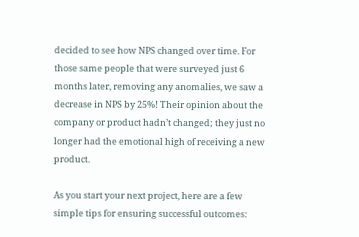decided to see how NPS changed over time. For those same people that were surveyed just 6 months later, removing any anomalies, we saw a decrease in NPS by 25%! Their opinion about the company or product hadn’t changed; they just no longer had the emotional high of receiving a new product.

As you start your next project, here are a few simple tips for ensuring successful outcomes: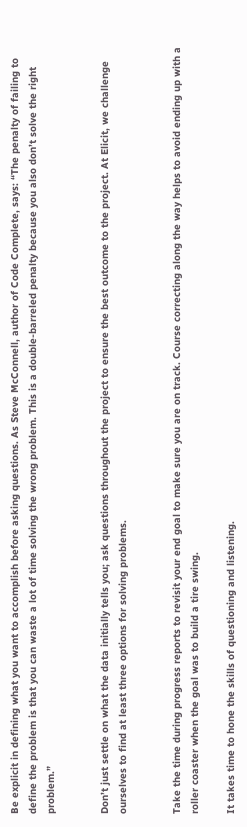Be explicit in defining what you want to accomplish before asking questions. As Steve McConnell, author of Code Complete, says: “The penalty of failing to define the problem is that you can waste a lot of time solving the wrong problem. This is a double-barreled penalty because you also don’t solve the right problem.”


Don’t just settle on what the data initially tells you; ask questions throughout the project to ensure the best outcome to the project. At Elicit, we challenge ourselves to find at least three options for solving problems.


Take the time during progress reports to revisit your end goal to make sure you are on track. Course correcting along the way helps to avoid ending up with a roller coaster when the goal was to build a tire swing.

It takes time to hone the skills of questioning and listening.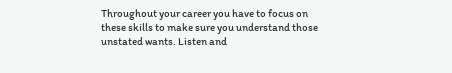Throughout your career you have to focus on these skills to make sure you understand those unstated wants. Listen and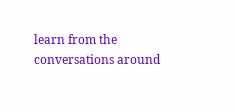learn from the conversations around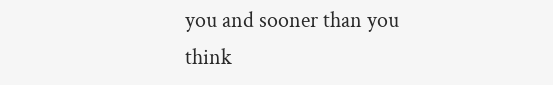you and sooner than you think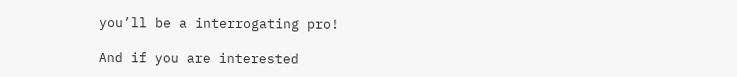you’ll be a interrogating pro!

And if you are interested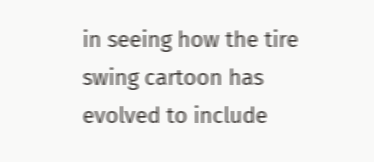in seeing how the tire swing cartoon has evolved to include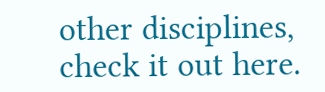other disciplines, check it out here.